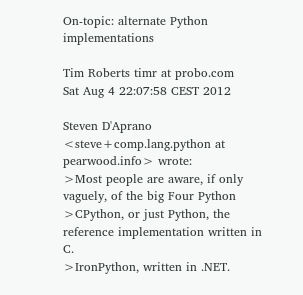On-topic: alternate Python implementations

Tim Roberts timr at probo.com
Sat Aug 4 22:07:58 CEST 2012

Steven D'Aprano <steve+comp.lang.python at pearwood.info> wrote:
>Most people are aware, if only vaguely, of the big Four Python
>CPython, or just Python, the reference implementation written in C.
>IronPython, written in .NET.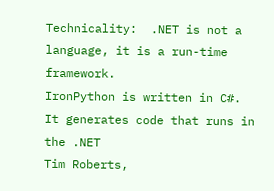Technicality:  .NET is not a language, it is a run-time framework.
IronPython is written in C#.  It generates code that runs in the .NET
Tim Roberts,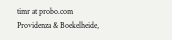timr at probo.com
Providenza & Boekelheide,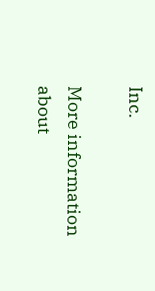Inc.

More information about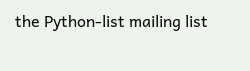the Python-list mailing list